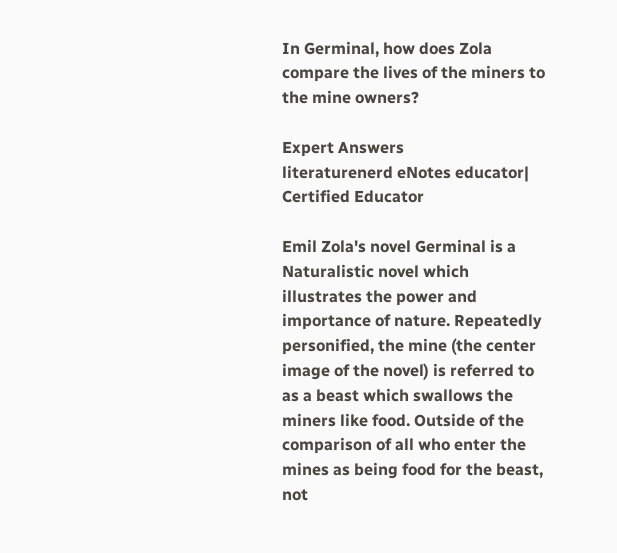In Germinal, how does Zola compare the lives of the miners to the mine owners?

Expert Answers
literaturenerd eNotes educator| Certified Educator

Emil Zola's novel Germinal is a Naturalistic novel which illustrates the power and importance of nature. Repeatedly personified, the mine (the center image of the novel) is referred to as a beast which swallows the miners like food. Outside of the comparison of all who enter the mines as being food for the beast, not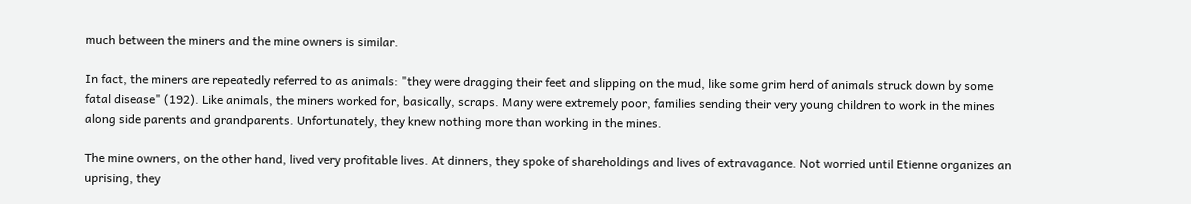much between the miners and the mine owners is similar.

In fact, the miners are repeatedly referred to as animals: "they were dragging their feet and slipping on the mud, like some grim herd of animals struck down by some fatal disease" (192). Like animals, the miners worked for, basically, scraps. Many were extremely poor, families sending their very young children to work in the mines along side parents and grandparents. Unfortunately, they knew nothing more than working in the mines.

The mine owners, on the other hand, lived very profitable lives. At dinners, they spoke of shareholdings and lives of extravagance. Not worried until Etienne organizes an uprising, they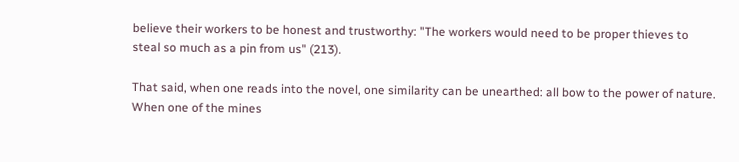believe their workers to be honest and trustworthy: "The workers would need to be proper thieves to steal so much as a pin from us" (213).

That said, when one reads into the novel, one similarity can be unearthed: all bow to the power of nature. When one of the mines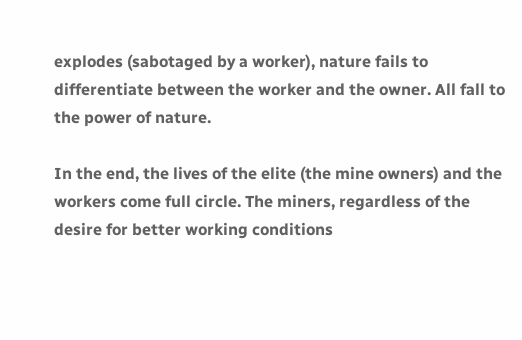explodes (sabotaged by a worker), nature fails to differentiate between the worker and the owner. All fall to the power of nature.

In the end, the lives of the elite (the mine owners) and the workers come full circle. The miners, regardless of the desire for better working conditions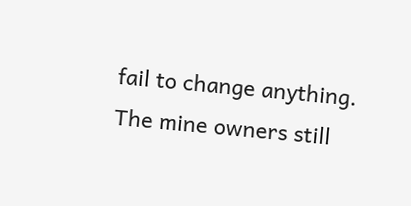fail to change anything. The mine owners still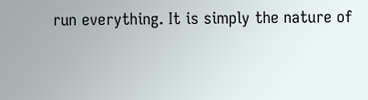run everything. It is simply the nature of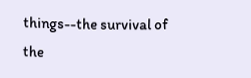things--the survival of the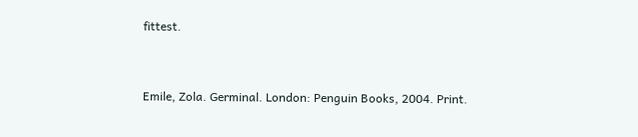fittest.


Emile, Zola. Germinal. London: Penguin Books, 2004. Print.